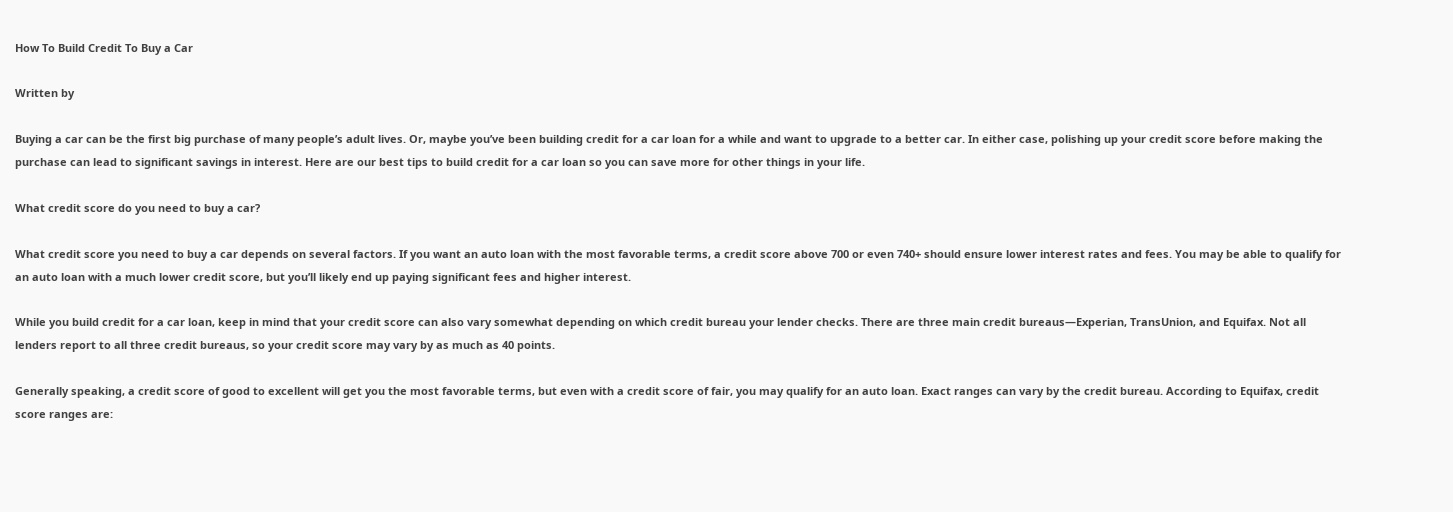How To Build Credit To Buy a Car

Written by

Buying a car can be the first big purchase of many people’s adult lives. Or, maybe you’ve been building credit for a car loan for a while and want to upgrade to a better car. In either case, polishing up your credit score before making the purchase can lead to significant savings in interest. Here are our best tips to build credit for a car loan so you can save more for other things in your life.

What credit score do you need to buy a car?

What credit score you need to buy a car depends on several factors. If you want an auto loan with the most favorable terms, a credit score above 700 or even 740+ should ensure lower interest rates and fees. You may be able to qualify for an auto loan with a much lower credit score, but you’ll likely end up paying significant fees and higher interest.

While you build credit for a car loan, keep in mind that your credit score can also vary somewhat depending on which credit bureau your lender checks. There are three main credit bureaus—Experian, TransUnion, and Equifax. Not all lenders report to all three credit bureaus, so your credit score may vary by as much as 40 points.

Generally speaking, a credit score of good to excellent will get you the most favorable terms, but even with a credit score of fair, you may qualify for an auto loan. Exact ranges can vary by the credit bureau. According to Equifax, credit score ranges are: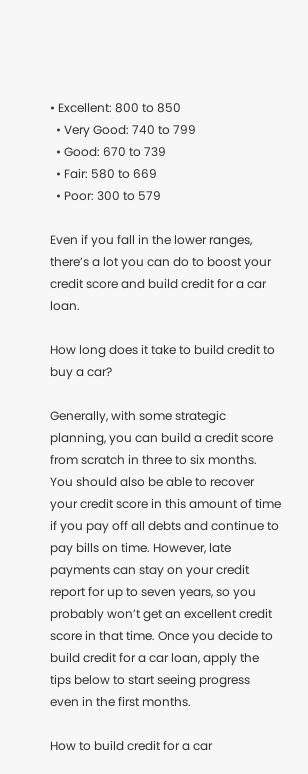• Excellent: 800 to 850
  • Very Good: 740 to 799
  • Good: 670 to 739
  • Fair: 580 to 669
  • Poor: 300 to 579

Even if you fall in the lower ranges, there’s a lot you can do to boost your credit score and build credit for a car loan.

How long does it take to build credit to buy a car?

Generally, with some strategic planning, you can build a credit score from scratch in three to six months. You should also be able to recover your credit score in this amount of time if you pay off all debts and continue to pay bills on time. However, late payments can stay on your credit report for up to seven years, so you probably won’t get an excellent credit score in that time. Once you decide to build credit for a car loan, apply the tips below to start seeing progress even in the first months.

How to build credit for a car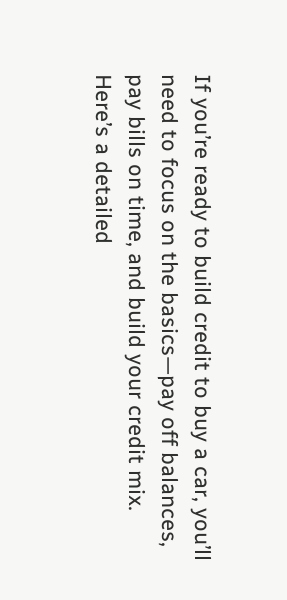If you’re ready to build credit to buy a car, you’ll need to focus on the basics—pay off balances, pay bills on time, and build your credit mix. Here’s a detailed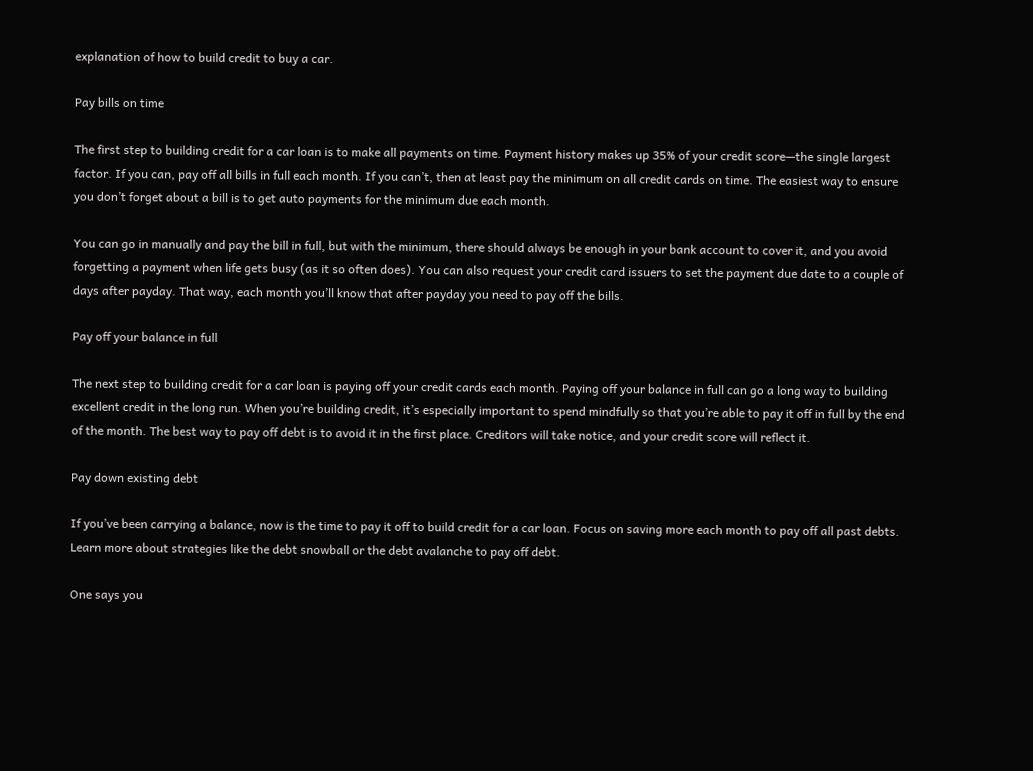explanation of how to build credit to buy a car.

Pay bills on time

The first step to building credit for a car loan is to make all payments on time. Payment history makes up 35% of your credit score—the single largest factor. If you can, pay off all bills in full each month. If you can’t, then at least pay the minimum on all credit cards on time. The easiest way to ensure you don’t forget about a bill is to get auto payments for the minimum due each month.

You can go in manually and pay the bill in full, but with the minimum, there should always be enough in your bank account to cover it, and you avoid forgetting a payment when life gets busy (as it so often does). You can also request your credit card issuers to set the payment due date to a couple of days after payday. That way, each month you’ll know that after payday you need to pay off the bills.

Pay off your balance in full

The next step to building credit for a car loan is paying off your credit cards each month. Paying off your balance in full can go a long way to building excellent credit in the long run. When you’re building credit, it’s especially important to spend mindfully so that you’re able to pay it off in full by the end of the month. The best way to pay off debt is to avoid it in the first place. Creditors will take notice, and your credit score will reflect it.

Pay down existing debt

If you’ve been carrying a balance, now is the time to pay it off to build credit for a car loan. Focus on saving more each month to pay off all past debts. Learn more about strategies like the debt snowball or the debt avalanche to pay off debt.

One says you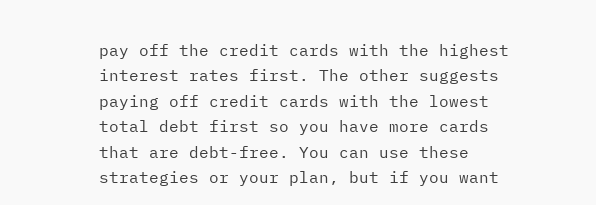pay off the credit cards with the highest interest rates first. The other suggests paying off credit cards with the lowest total debt first so you have more cards that are debt-free. You can use these strategies or your plan, but if you want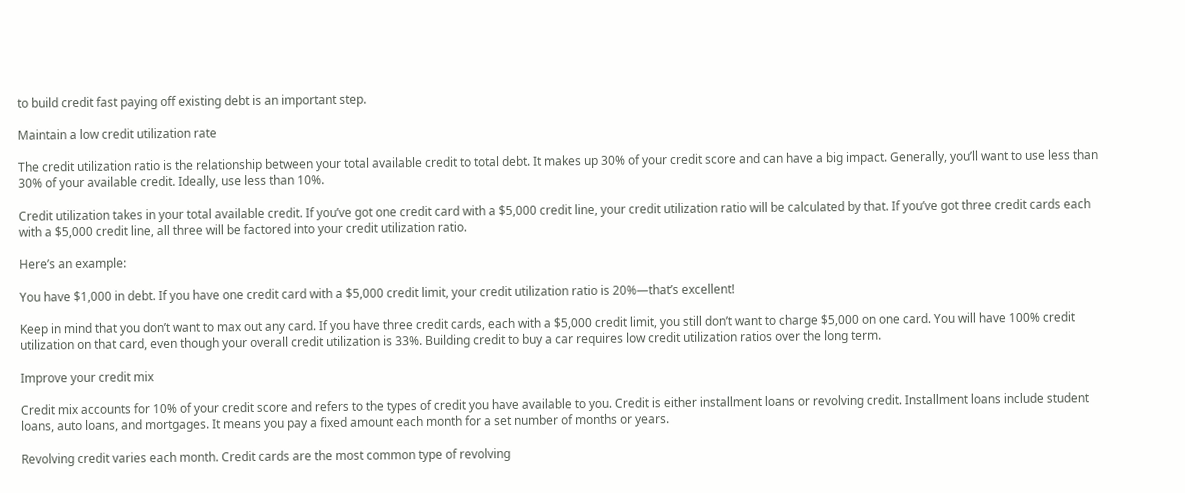to build credit fast paying off existing debt is an important step.

Maintain a low credit utilization rate

The credit utilization ratio is the relationship between your total available credit to total debt. It makes up 30% of your credit score and can have a big impact. Generally, you’ll want to use less than 30% of your available credit. Ideally, use less than 10%.

Credit utilization takes in your total available credit. If you’ve got one credit card with a $5,000 credit line, your credit utilization ratio will be calculated by that. If you’ve got three credit cards each with a $5,000 credit line, all three will be factored into your credit utilization ratio.

Here’s an example:

You have $1,000 in debt. If you have one credit card with a $5,000 credit limit, your credit utilization ratio is 20%—that’s excellent!

Keep in mind that you don’t want to max out any card. If you have three credit cards, each with a $5,000 credit limit, you still don’t want to charge $5,000 on one card. You will have 100% credit utilization on that card, even though your overall credit utilization is 33%. Building credit to buy a car requires low credit utilization ratios over the long term.

Improve your credit mix

Credit mix accounts for 10% of your credit score and refers to the types of credit you have available to you. Credit is either installment loans or revolving credit. Installment loans include student loans, auto loans, and mortgages. It means you pay a fixed amount each month for a set number of months or years.

Revolving credit varies each month. Credit cards are the most common type of revolving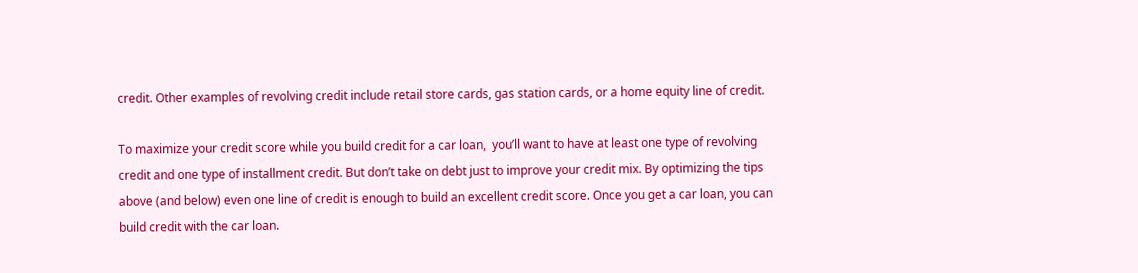credit. Other examples of revolving credit include retail store cards, gas station cards, or a home equity line of credit.

To maximize your credit score while you build credit for a car loan,  you’ll want to have at least one type of revolving credit and one type of installment credit. But don’t take on debt just to improve your credit mix. By optimizing the tips above (and below) even one line of credit is enough to build an excellent credit score. Once you get a car loan, you can build credit with the car loan.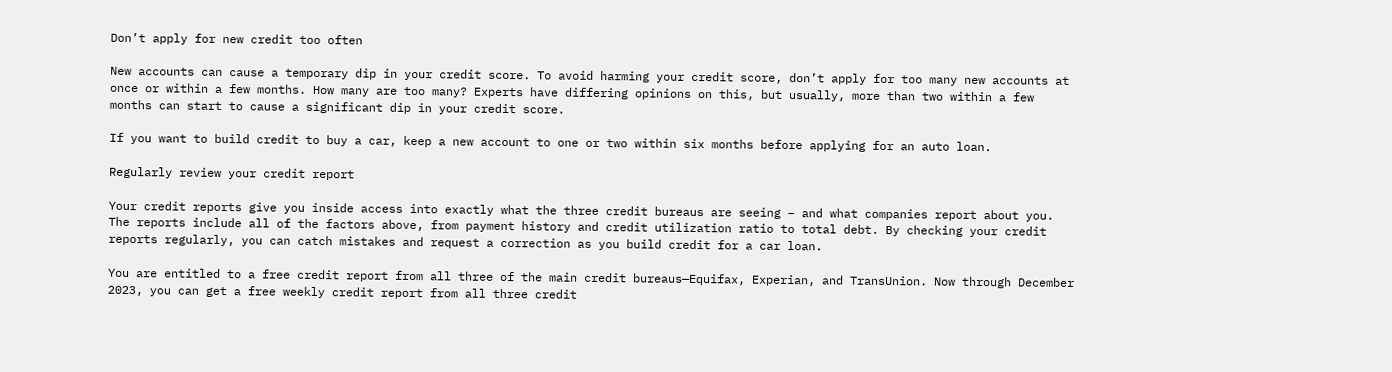Don’t apply for new credit too often

New accounts can cause a temporary dip in your credit score. To avoid harming your credit score, don’t apply for too many new accounts at once or within a few months. How many are too many? Experts have differing opinions on this, but usually, more than two within a few months can start to cause a significant dip in your credit score.

If you want to build credit to buy a car, keep a new account to one or two within six months before applying for an auto loan.

Regularly review your credit report

Your credit reports give you inside access into exactly what the three credit bureaus are seeing – and what companies report about you. The reports include all of the factors above, from payment history and credit utilization ratio to total debt. By checking your credit reports regularly, you can catch mistakes and request a correction as you build credit for a car loan.

You are entitled to a free credit report from all three of the main credit bureaus—Equifax, Experian, and TransUnion. Now through December 2023, you can get a free weekly credit report from all three credit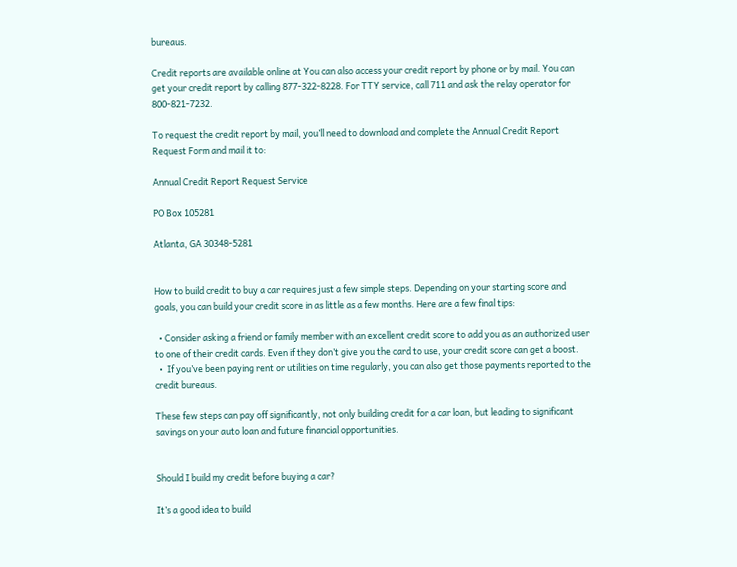bureaus.

Credit reports are available online at You can also access your credit report by phone or by mail. You can get your credit report by calling 877-322-8228. For TTY service, call 711 and ask the relay operator for 800-821-7232.

To request the credit report by mail, you’ll need to download and complete the Annual Credit Report Request Form and mail it to:

Annual Credit Report Request Service

PO Box 105281

Atlanta, GA 30348-5281


How to build credit to buy a car requires just a few simple steps. Depending on your starting score and goals, you can build your credit score in as little as a few months. Here are a few final tips:

  • Consider asking a friend or family member with an excellent credit score to add you as an authorized user to one of their credit cards. Even if they don’t give you the card to use, your credit score can get a boost.
  •  If you’ve been paying rent or utilities on time regularly, you can also get those payments reported to the credit bureaus.

These few steps can pay off significantly, not only building credit for a car loan, but leading to significant savings on your auto loan and future financial opportunities.


Should I build my credit before buying a car?

It’s a good idea to build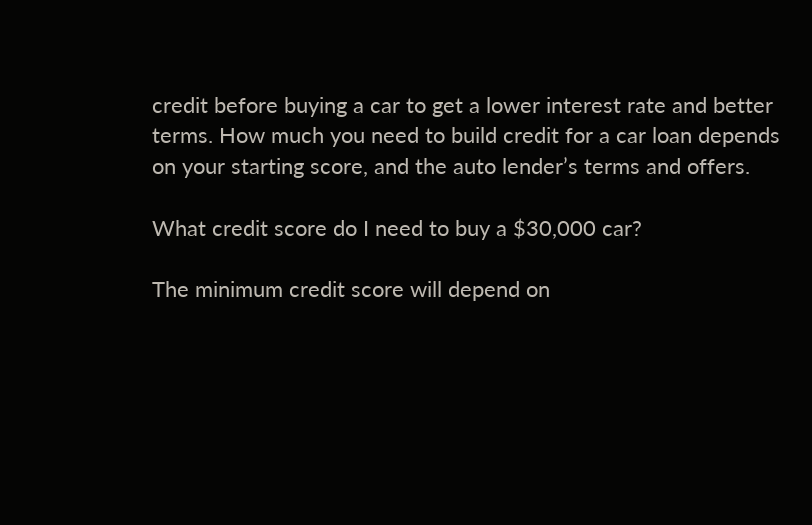credit before buying a car to get a lower interest rate and better terms. How much you need to build credit for a car loan depends on your starting score, and the auto lender’s terms and offers.

What credit score do I need to buy a $30,000 car?

The minimum credit score will depend on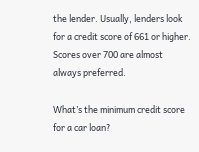the lender. Usually, lenders look for a credit score of 661 or higher. Scores over 700 are almost always preferred.

What’s the minimum credit score for a car loan?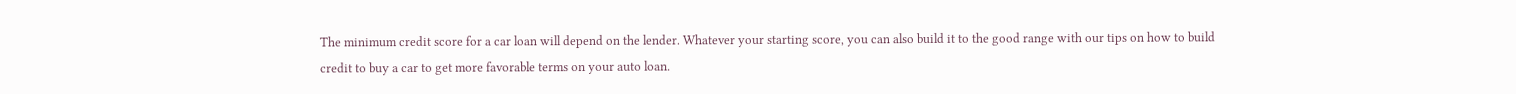The minimum credit score for a car loan will depend on the lender. Whatever your starting score, you can also build it to the good range with our tips on how to build credit to buy a car to get more favorable terms on your auto loan.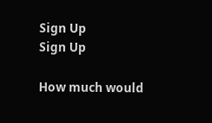Sign Up
Sign Up

How much would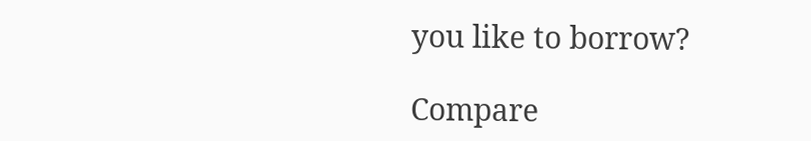you like to borrow?

Compare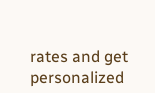rates and get personalized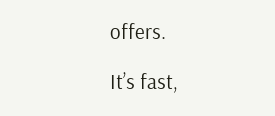offers.

It’s fast,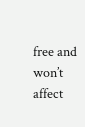free and won’t affect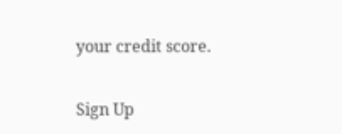your credit score.

Sign Up